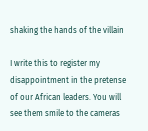shaking the hands of the villain

I write this to register my disappointment in the pretense of our African leaders. You will see them smile to the cameras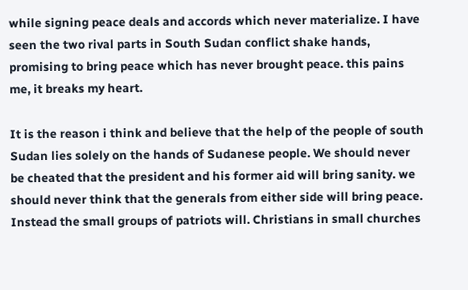while signing peace deals and accords which never materialize. I have seen the two rival parts in South Sudan conflict shake hands, promising to bring peace which has never brought peace. this pains me, it breaks my heart.

It is the reason i think and believe that the help of the people of south Sudan lies solely on the hands of Sudanese people. We should never be cheated that the president and his former aid will bring sanity. we should never think that the generals from either side will bring peace. Instead the small groups of patriots will. Christians in small churches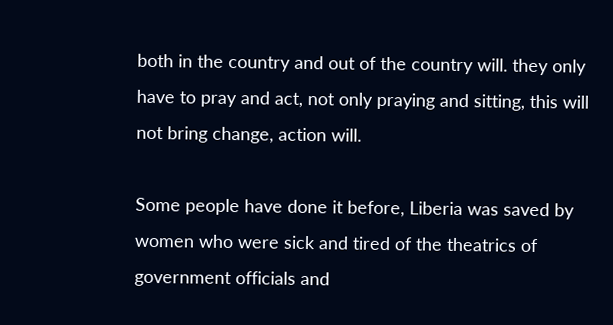both in the country and out of the country will. they only have to pray and act, not only praying and sitting, this will not bring change, action will.

Some people have done it before, Liberia was saved by women who were sick and tired of the theatrics of government officials and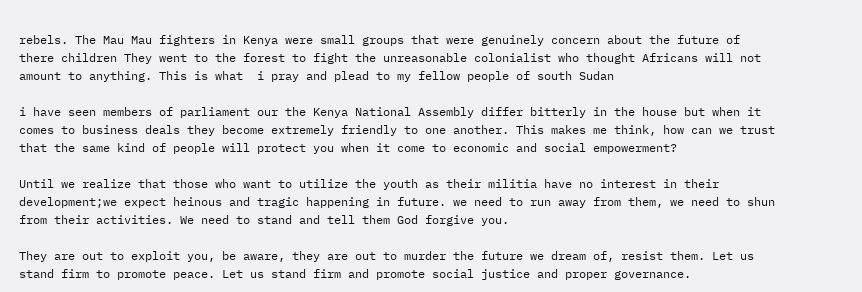rebels. The Mau Mau fighters in Kenya were small groups that were genuinely concern about the future of there children They went to the forest to fight the unreasonable colonialist who thought Africans will not amount to anything. This is what  i pray and plead to my fellow people of south Sudan

i have seen members of parliament our the Kenya National Assembly differ bitterly in the house but when it comes to business deals they become extremely friendly to one another. This makes me think, how can we trust that the same kind of people will protect you when it come to economic and social empowerment?

Until we realize that those who want to utilize the youth as their militia have no interest in their development;we expect heinous and tragic happening in future. we need to run away from them, we need to shun from their activities. We need to stand and tell them God forgive you.

They are out to exploit you, be aware, they are out to murder the future we dream of, resist them. Let us stand firm to promote peace. Let us stand firm and promote social justice and proper governance.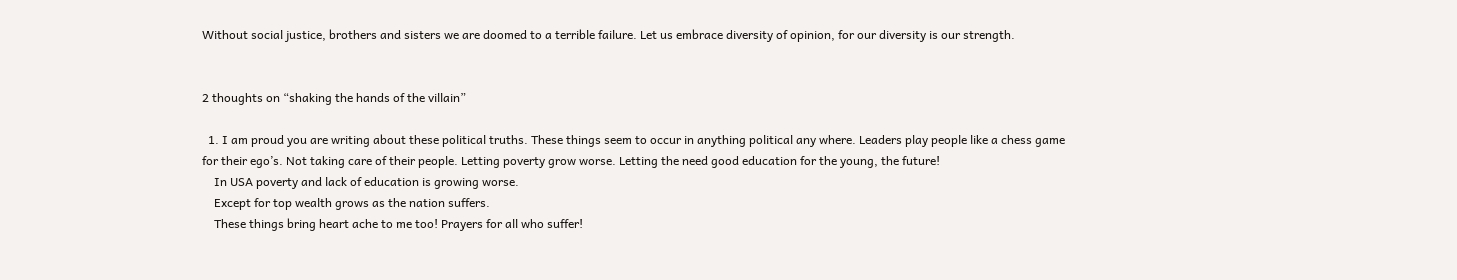Without social justice, brothers and sisters we are doomed to a terrible failure. Let us embrace diversity of opinion, for our diversity is our strength.


2 thoughts on “shaking the hands of the villain”

  1. I am proud you are writing about these political truths. These things seem to occur in anything political any where. Leaders play people like a chess game for their ego’s. Not taking care of their people. Letting poverty grow worse. Letting the need good education for the young, the future!
    In USA poverty and lack of education is growing worse.
    Except for top wealth grows as the nation suffers.
    These things bring heart ache to me too! Prayers for all who suffer!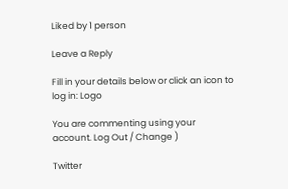Liked by 1 person

Leave a Reply

Fill in your details below or click an icon to log in: Logo

You are commenting using your account. Log Out / Change )

Twitter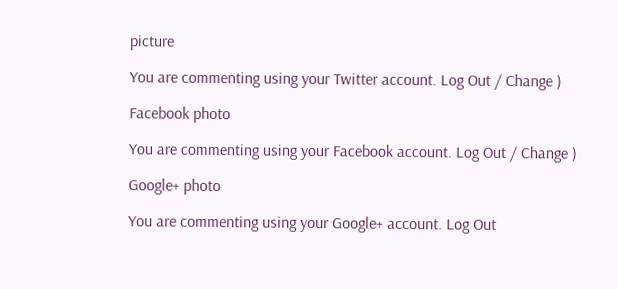picture

You are commenting using your Twitter account. Log Out / Change )

Facebook photo

You are commenting using your Facebook account. Log Out / Change )

Google+ photo

You are commenting using your Google+ account. Log Out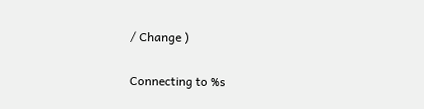/ Change )

Connecting to %s